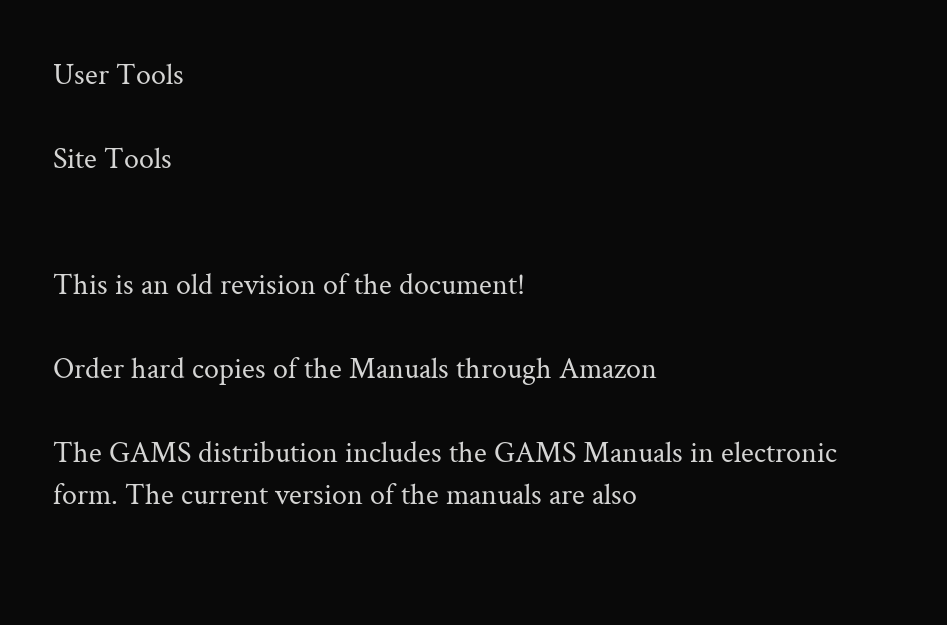User Tools

Site Tools


This is an old revision of the document!

Order hard copies of the Manuals through Amazon

The GAMS distribution includes the GAMS Manuals in electronic form. The current version of the manuals are also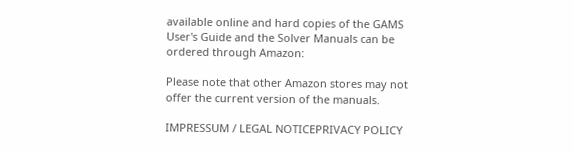available online and hard copies of the GAMS User's Guide and the Solver Manuals can be ordered through Amazon:

Please note that other Amazon stores may not offer the current version of the manuals.

IMPRESSUM / LEGAL NOTICEPRIVACY POLICY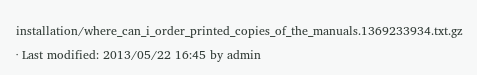installation/where_can_i_order_printed_copies_of_the_manuals.1369233934.txt.gz · Last modified: 2013/05/22 16:45 by admin